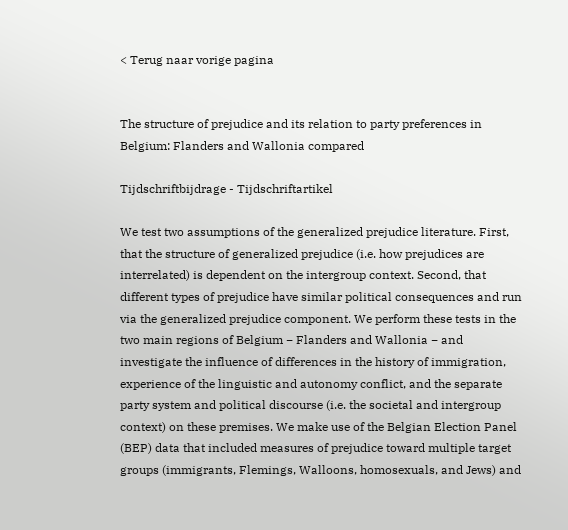< Terug naar vorige pagina


The structure of prejudice and its relation to party preferences in Belgium: Flanders and Wallonia compared

Tijdschriftbijdrage - Tijdschriftartikel

We test two assumptions of the generalized prejudice literature. First, that the structure of generalized prejudice (i.e. how prejudices are interrelated) is dependent on the intergroup context. Second, that different types of prejudice have similar political consequences and run via the generalized prejudice component. We perform these tests in the two main regions of Belgium − Flanders and Wallonia − and investigate the influence of differences in the history of immigration, experience of the linguistic and autonomy conflict, and the separate party system and political discourse (i.e. the societal and intergroup context) on these premises. We make use of the Belgian Election Panel (BEP) data that included measures of prejudice toward multiple target groups (immigrants, Flemings, Walloons, homosexuals, and Jews) and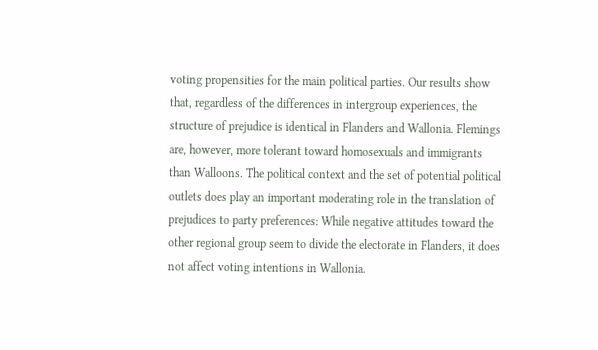voting propensities for the main political parties. Our results show that, regardless of the differences in intergroup experiences, the structure of prejudice is identical in Flanders and Wallonia. Flemings are, however, more tolerant toward homosexuals and immigrants than Walloons. The political context and the set of potential political outlets does play an important moderating role in the translation of prejudices to party preferences: While negative attitudes toward the other regional group seem to divide the electorate in Flanders, it does not affect voting intentions in Wallonia.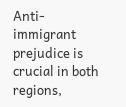Anti-immigrant prejudice is crucial in both regions,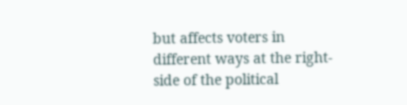but affects voters in different ways at the right-side of the political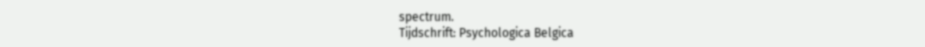spectrum.
Tijdschrift: Psychologica Belgica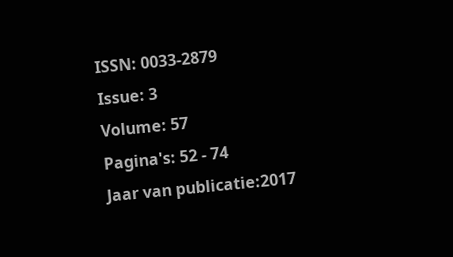ISSN: 0033-2879
Issue: 3
Volume: 57
Pagina's: 52 - 74
Jaar van publicatie:2017